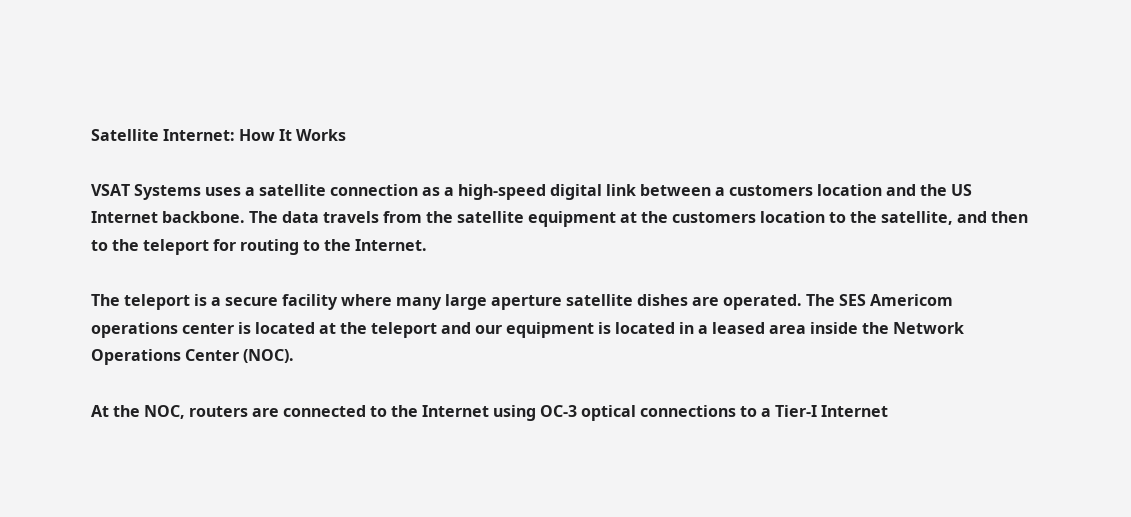Satellite Internet: How It Works

VSAT Systems uses a satellite connection as a high-speed digital link between a customers location and the US Internet backbone. The data travels from the satellite equipment at the customers location to the satellite, and then to the teleport for routing to the Internet.

The teleport is a secure facility where many large aperture satellite dishes are operated. The SES Americom operations center is located at the teleport and our equipment is located in a leased area inside the Network Operations Center (NOC).

At the NOC, routers are connected to the Internet using OC-3 optical connections to a Tier-I Internet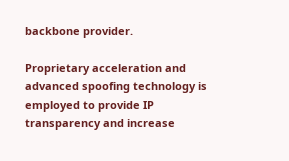backbone provider.

Proprietary acceleration and advanced spoofing technology is employed to provide IP transparency and increase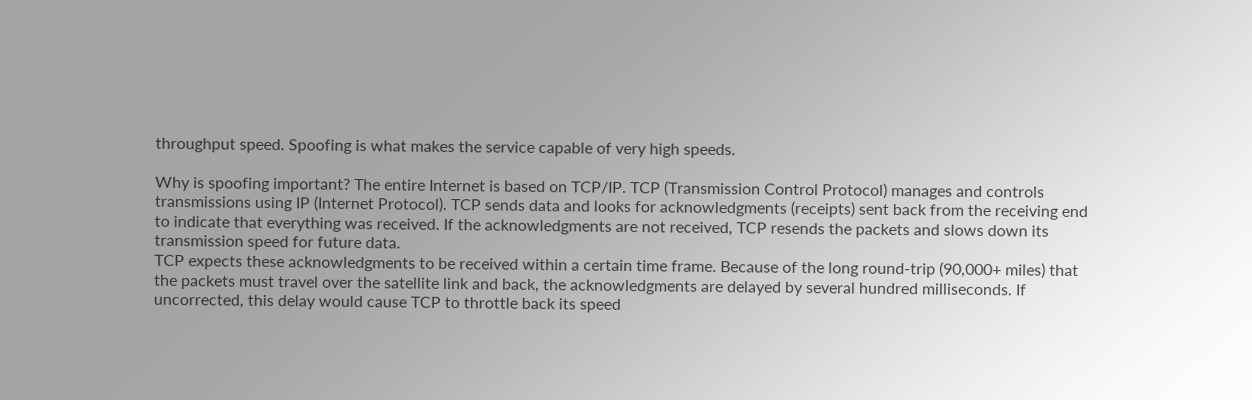throughput speed. Spoofing is what makes the service capable of very high speeds.

Why is spoofing important? The entire Internet is based on TCP/IP. TCP (Transmission Control Protocol) manages and controls transmissions using IP (Internet Protocol). TCP sends data and looks for acknowledgments (receipts) sent back from the receiving end to indicate that everything was received. If the acknowledgments are not received, TCP resends the packets and slows down its transmission speed for future data.
TCP expects these acknowledgments to be received within a certain time frame. Because of the long round-trip (90,000+ miles) that the packets must travel over the satellite link and back, the acknowledgments are delayed by several hundred milliseconds. If uncorrected, this delay would cause TCP to throttle back its speed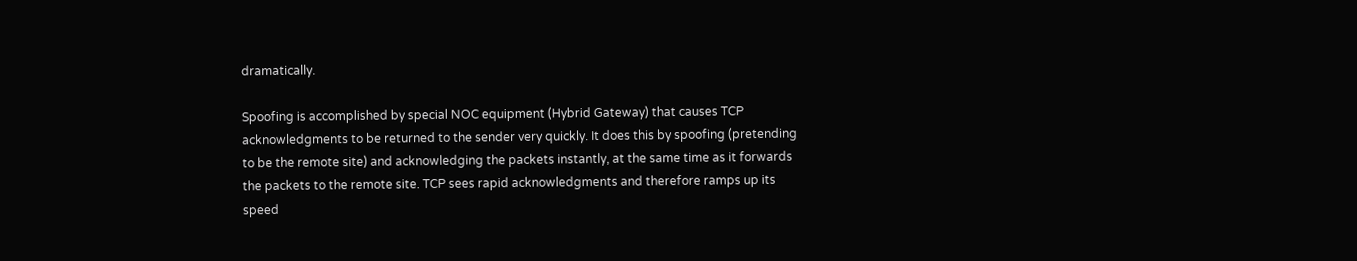dramatically.

Spoofing is accomplished by special NOC equipment (Hybrid Gateway) that causes TCP acknowledgments to be returned to the sender very quickly. It does this by spoofing (pretending to be the remote site) and acknowledging the packets instantly, at the same time as it forwards the packets to the remote site. TCP sees rapid acknowledgments and therefore ramps up its speed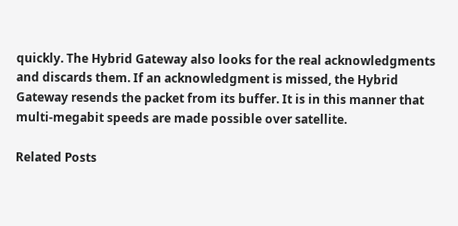quickly. The Hybrid Gateway also looks for the real acknowledgments and discards them. If an acknowledgment is missed, the Hybrid Gateway resends the packet from its buffer. It is in this manner that multi-megabit speeds are made possible over satellite.

Related Posts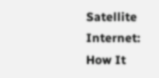Satellite Internet: How It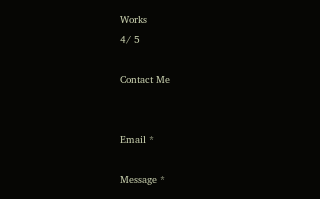Works
4/ 5

Contact Me


Email *

Message *